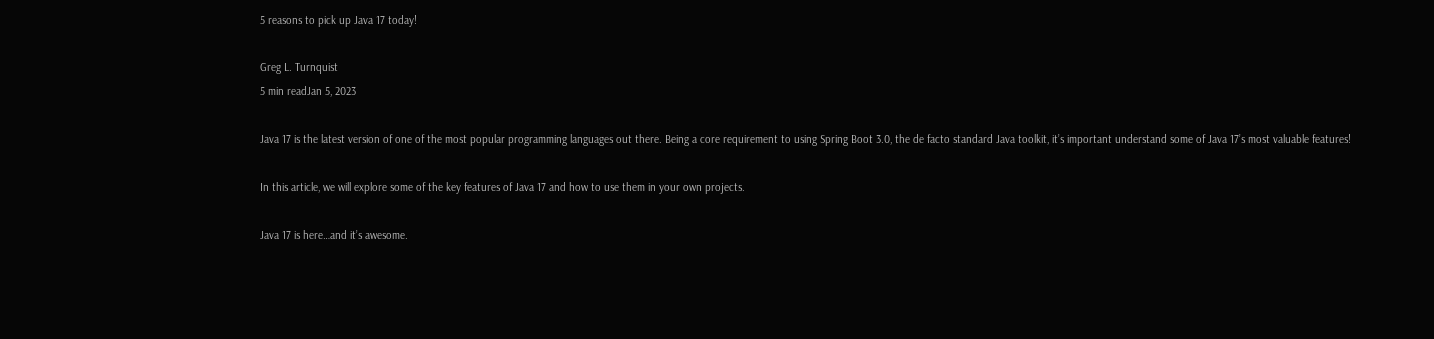5 reasons to pick up Java 17 today!

Greg L. Turnquist
5 min readJan 5, 2023

Java 17 is the latest version of one of the most popular programming languages out there. Being a core requirement to using Spring Boot 3.0, the de facto standard Java toolkit, it’s important understand some of Java 17’s most valuable features!

In this article, we will explore some of the key features of Java 17 and how to use them in your own projects.

Java 17 is here…and it’s awesome.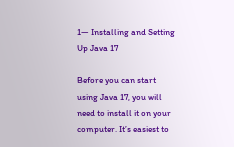1— Installing and Setting Up Java 17

Before you can start using Java 17, you will need to install it on your computer. It’s easiest to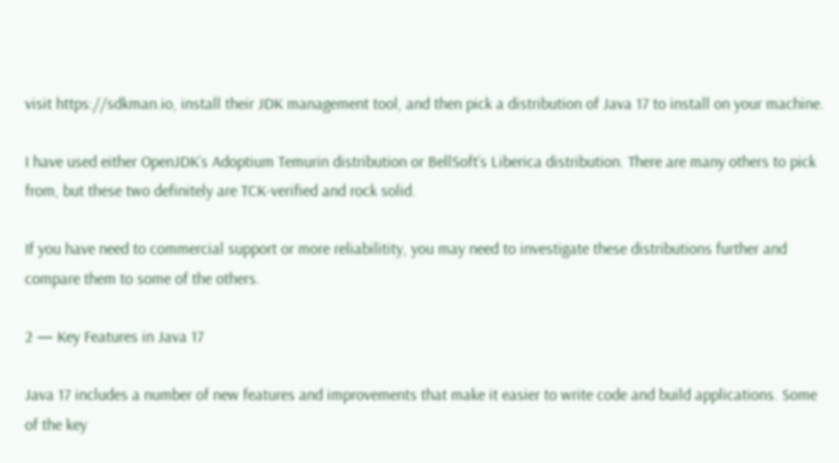visit https://sdkman.io, install their JDK management tool, and then pick a distribution of Java 17 to install on your machine.

I have used either OpenJDK’s Adoptium Temurin distribution or BellSoft’s Liberica distribution. There are many others to pick from, but these two definitely are TCK-verified and rock solid.

If you have need to commercial support or more reliabilitity, you may need to investigate these distributions further and compare them to some of the others.

2 — Key Features in Java 17

Java 17 includes a number of new features and improvements that make it easier to write code and build applications. Some of the key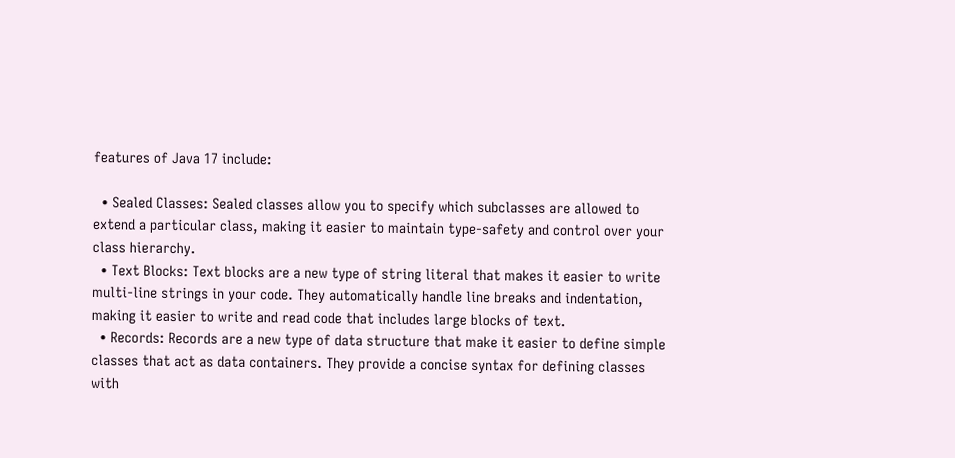features of Java 17 include:

  • Sealed Classes: Sealed classes allow you to specify which subclasses are allowed to extend a particular class, making it easier to maintain type-safety and control over your class hierarchy.
  • Text Blocks: Text blocks are a new type of string literal that makes it easier to write multi-line strings in your code. They automatically handle line breaks and indentation, making it easier to write and read code that includes large blocks of text.
  • Records: Records are a new type of data structure that make it easier to define simple classes that act as data containers. They provide a concise syntax for defining classes with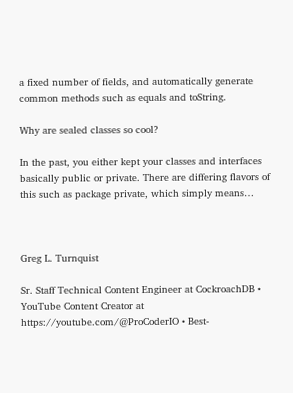a fixed number of fields, and automatically generate common methods such as equals and toString.

Why are sealed classes so cool?

In the past, you either kept your classes and interfaces basically public or private. There are differing flavors of this such as package private, which simply means…



Greg L. Turnquist

Sr. Staff Technical Content Engineer at CockroachDB • YouTube Content Creator at https://youtube.com/@ProCoderIO • Best-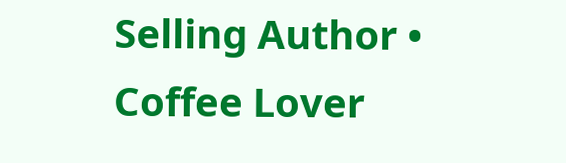Selling Author • Coffee Lover